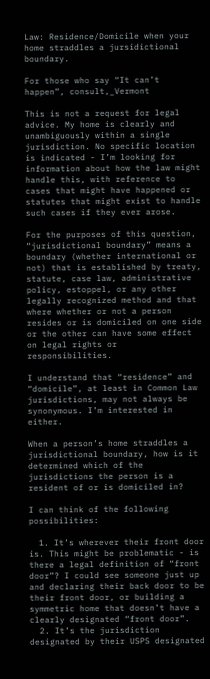Law: Residence/Domicile when your home straddles a jursidictional boundary.

For those who say “It can’t happen”, consult,_Vermont

This is not a request for legal advice. My home is clearly and unambiguously within a single jurisdiction. No specific location is indicated - I’m looking for information about how the law might handle this, with reference to cases that might have happened or statutes that might exist to handle such cases if they ever arose.

For the purposes of this question, “jurisdictional boundary” means a boundary (whether international or not) that is established by treaty, statute, case law, administrative policy, estoppel, or any other legally recognized method and that where whether or not a person resides or is domiciled on one side or the other can have some effect on legal rights or responsibilities.

I understand that “residence” and “domicile”, at least in Common Law jurisdictions, may not always be synonymous. I’m interested in either.

When a person’s home straddles a jurisdictional boundary, how is it determined which of the jurisdictions the person is a resident of or is domiciled in?

I can think of the following possibilities:

  1. It’s wherever their front door is. This might be problematic - is there a legal definition of “front door”? I could see someone just up and declaring their back door to be their front door, or building a symmetric home that doesn’t have a clearly designated “front door”.
  2. It’s the jurisdiction designated by their USPS designated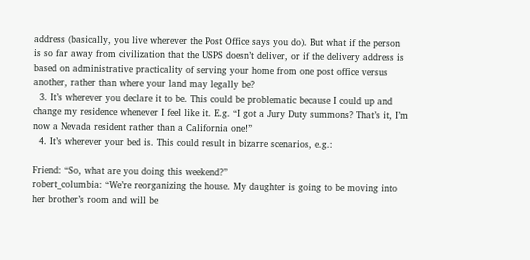address (basically, you live wherever the Post Office says you do). But what if the person is so far away from civilization that the USPS doesn’t deliver, or if the delivery address is based on administrative practicality of serving your home from one post office versus another, rather than where your land may legally be?
  3. It’s wherever you declare it to be. This could be problematic because I could up and change my residence whenever I feel like it. E.g. “I got a Jury Duty summons? That’s it, I’m now a Nevada resident rather than a California one!”
  4. It’s wherever your bed is. This could result in bizarre scenarios, e.g.:

Friend: “So, what are you doing this weekend?”
robert_columbia: “We’re reorganizing the house. My daughter is going to be moving into her brother’s room and will be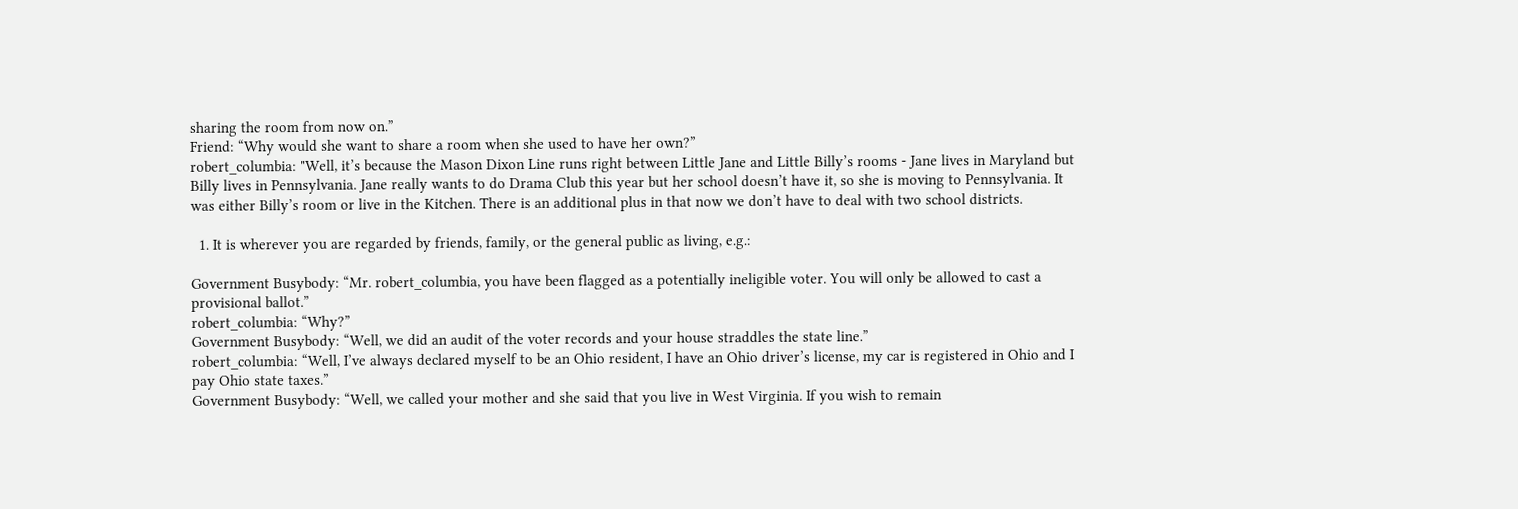sharing the room from now on.”
Friend: “Why would she want to share a room when she used to have her own?”
robert_columbia: "Well, it’s because the Mason Dixon Line runs right between Little Jane and Little Billy’s rooms - Jane lives in Maryland but Billy lives in Pennsylvania. Jane really wants to do Drama Club this year but her school doesn’t have it, so she is moving to Pennsylvania. It was either Billy’s room or live in the Kitchen. There is an additional plus in that now we don’t have to deal with two school districts.

  1. It is wherever you are regarded by friends, family, or the general public as living, e.g.:

Government Busybody: “Mr. robert_columbia, you have been flagged as a potentially ineligible voter. You will only be allowed to cast a provisional ballot.”
robert_columbia: “Why?”
Government Busybody: “Well, we did an audit of the voter records and your house straddles the state line.”
robert_columbia: “Well, I’ve always declared myself to be an Ohio resident, I have an Ohio driver’s license, my car is registered in Ohio and I pay Ohio state taxes.”
Government Busybody: “Well, we called your mother and she said that you live in West Virginia. If you wish to remain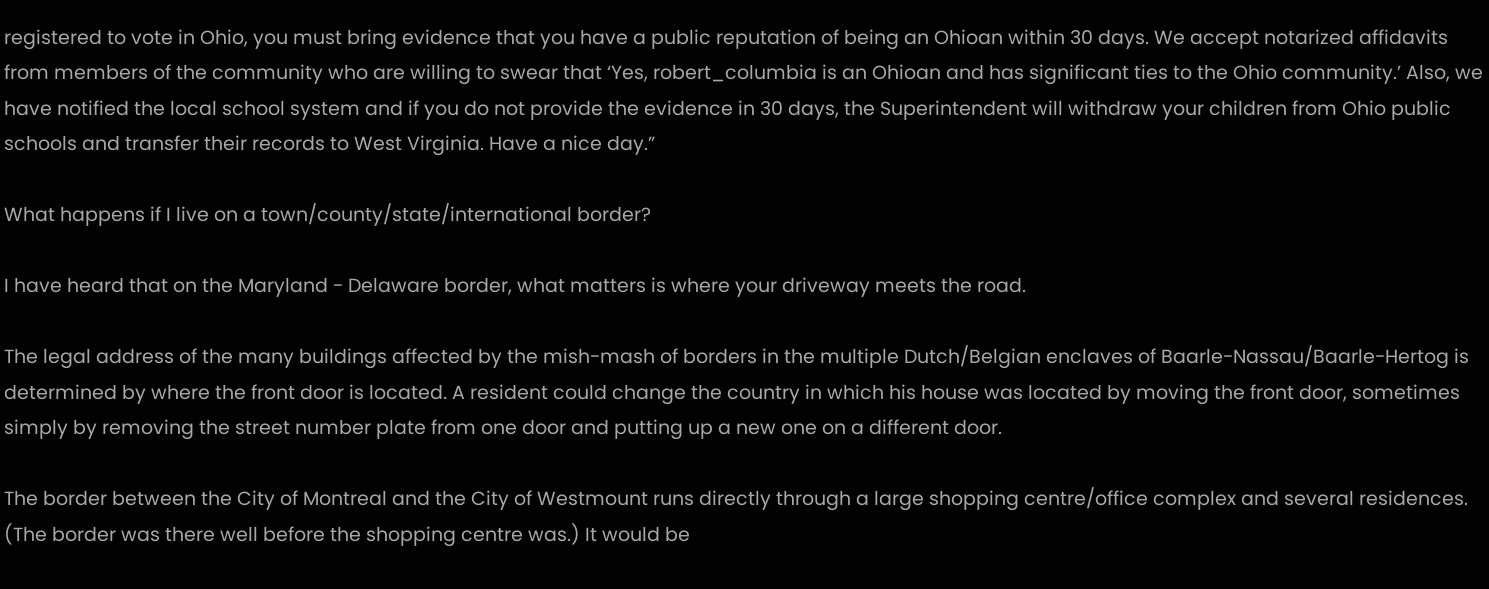registered to vote in Ohio, you must bring evidence that you have a public reputation of being an Ohioan within 30 days. We accept notarized affidavits from members of the community who are willing to swear that ‘Yes, robert_columbia is an Ohioan and has significant ties to the Ohio community.’ Also, we have notified the local school system and if you do not provide the evidence in 30 days, the Superintendent will withdraw your children from Ohio public schools and transfer their records to West Virginia. Have a nice day.”

What happens if I live on a town/county/state/international border?

I have heard that on the Maryland - Delaware border, what matters is where your driveway meets the road.

The legal address of the many buildings affected by the mish-mash of borders in the multiple Dutch/Belgian enclaves of Baarle-Nassau/Baarle-Hertog is determined by where the front door is located. A resident could change the country in which his house was located by moving the front door, sometimes simply by removing the street number plate from one door and putting up a new one on a different door.

The border between the City of Montreal and the City of Westmount runs directly through a large shopping centre/office complex and several residences. (The border was there well before the shopping centre was.) It would be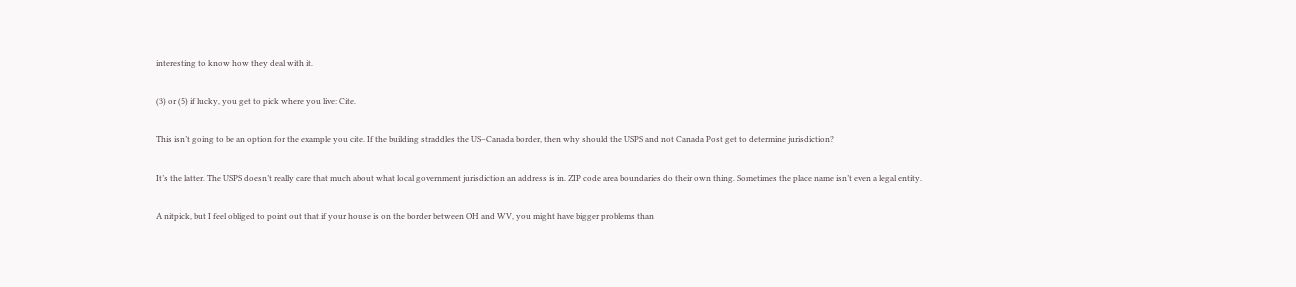interesting to know how they deal with it.

(3) or (5) if lucky, you get to pick where you live: Cite.

This isn’t going to be an option for the example you cite. If the building straddles the US–Canada border, then why should the USPS and not Canada Post get to determine jurisdiction?

It’s the latter. The USPS doesn’t really care that much about what local government jurisdiction an address is in. ZIP code area boundaries do their own thing. Sometimes the place name isn’t even a legal entity.

A nitpick, but I feel obliged to point out that if your house is on the border between OH and WV, you might have bigger problems than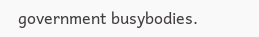government busybodies.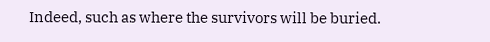Indeed, such as where the survivors will be buried.